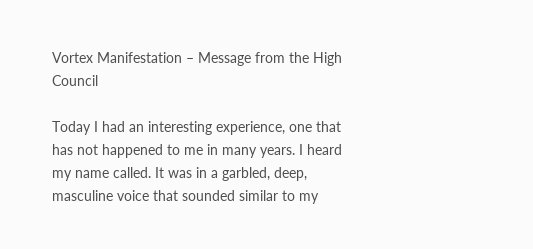Vortex Manifestation – Message from the High Council

Today I had an interesting experience, one that has not happened to me in many years. I heard my name called. It was in a garbled, deep, masculine voice that sounded similar to my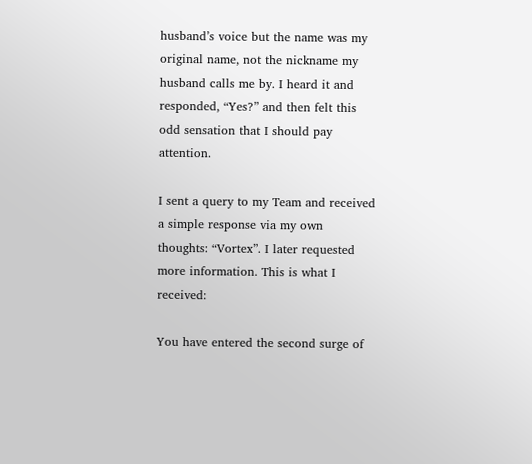husband’s voice but the name was my original name, not the nickname my husband calls me by. I heard it and responded, “Yes?” and then felt this odd sensation that I should pay attention.

I sent a query to my Team and received a simple response via my own thoughts: “Vortex”. I later requested more information. This is what I received:

You have entered the second surge of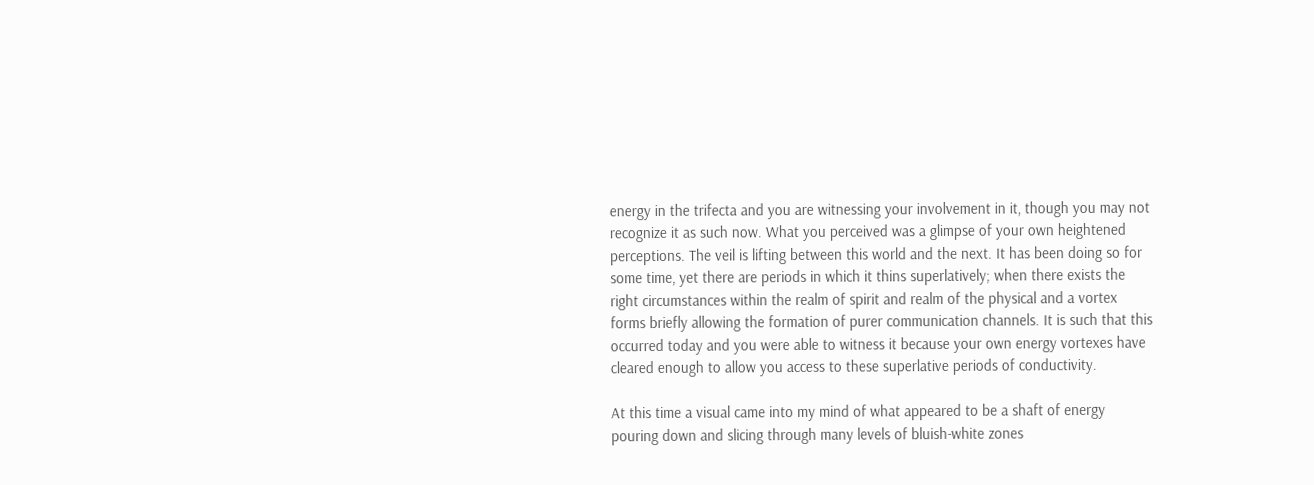energy in the trifecta and you are witnessing your involvement in it, though you may not recognize it as such now. What you perceived was a glimpse of your own heightened perceptions. The veil is lifting between this world and the next. It has been doing so for some time, yet there are periods in which it thins superlatively; when there exists the right circumstances within the realm of spirit and realm of the physical and a vortex forms briefly allowing the formation of purer communication channels. It is such that this occurred today and you were able to witness it because your own energy vortexes have cleared enough to allow you access to these superlative periods of conductivity.

At this time a visual came into my mind of what appeared to be a shaft of energy pouring down and slicing through many levels of bluish-white zones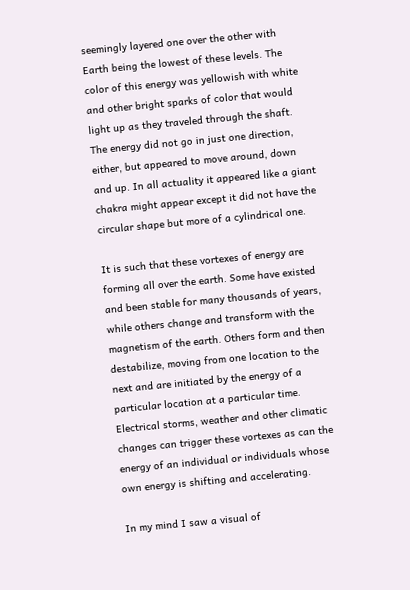seemingly layered one over the other with Earth being the lowest of these levels. The color of this energy was yellowish with white and other bright sparks of color that would light up as they traveled through the shaft. The energy did not go in just one direction, either, but appeared to move around, down and up. In all actuality it appeared like a giant chakra might appear except it did not have the circular shape but more of a cylindrical one.

It is such that these vortexes of energy are forming all over the earth. Some have existed and been stable for many thousands of years, while others change and transform with the magnetism of the earth. Others form and then destabilize, moving from one location to the next and are initiated by the energy of a particular location at a particular time. Electrical storms, weather and other climatic changes can trigger these vortexes as can the energy of an individual or individuals whose own energy is shifting and accelerating.

In my mind I saw a visual of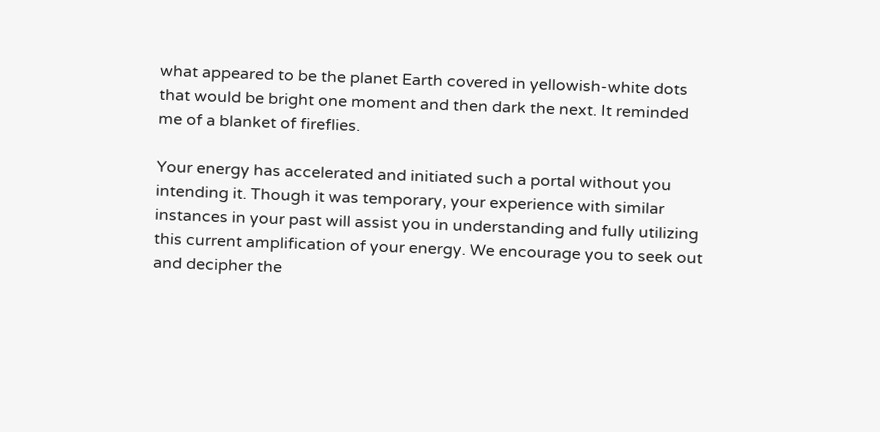what appeared to be the planet Earth covered in yellowish-white dots that would be bright one moment and then dark the next. It reminded me of a blanket of fireflies.

Your energy has accelerated and initiated such a portal without you intending it. Though it was temporary, your experience with similar instances in your past will assist you in understanding and fully utilizing this current amplification of your energy. We encourage you to seek out and decipher the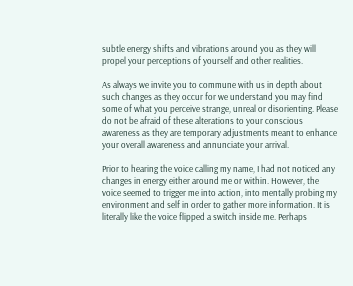subtle energy shifts and vibrations around you as they will propel your perceptions of yourself and other realities.

As always we invite you to commune with us in depth about such changes as they occur for we understand you may find some of what you perceive strange, unreal or disorienting. Please do not be afraid of these alterations to your conscious awareness as they are temporary adjustments meant to enhance your overall awareness and annunciate your arrival.

Prior to hearing the voice calling my name, I had not noticed any changes in energy either around me or within. However, the voice seemed to trigger me into action, into mentally probing my environment and self in order to gather more information. It is literally like the voice flipped a switch inside me. Perhaps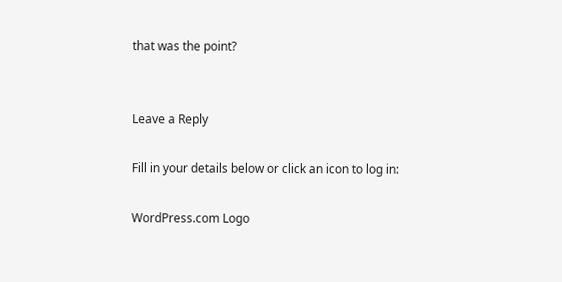that was the point?


Leave a Reply

Fill in your details below or click an icon to log in:

WordPress.com Logo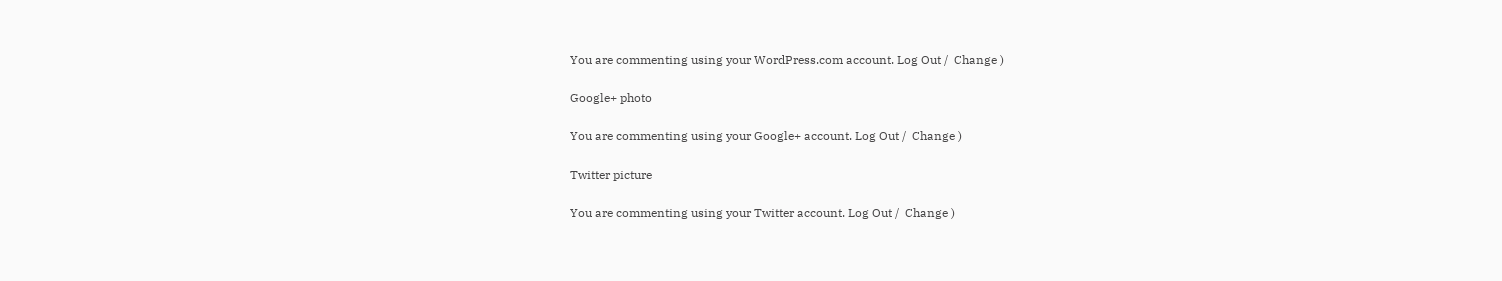You are commenting using your WordPress.com account. Log Out /  Change )

Google+ photo

You are commenting using your Google+ account. Log Out /  Change )

Twitter picture

You are commenting using your Twitter account. Log Out /  Change )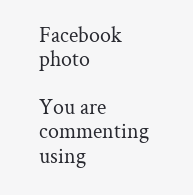Facebook photo

You are commenting using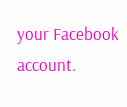your Facebook account.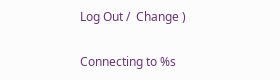Log Out /  Change )


Connecting to %s